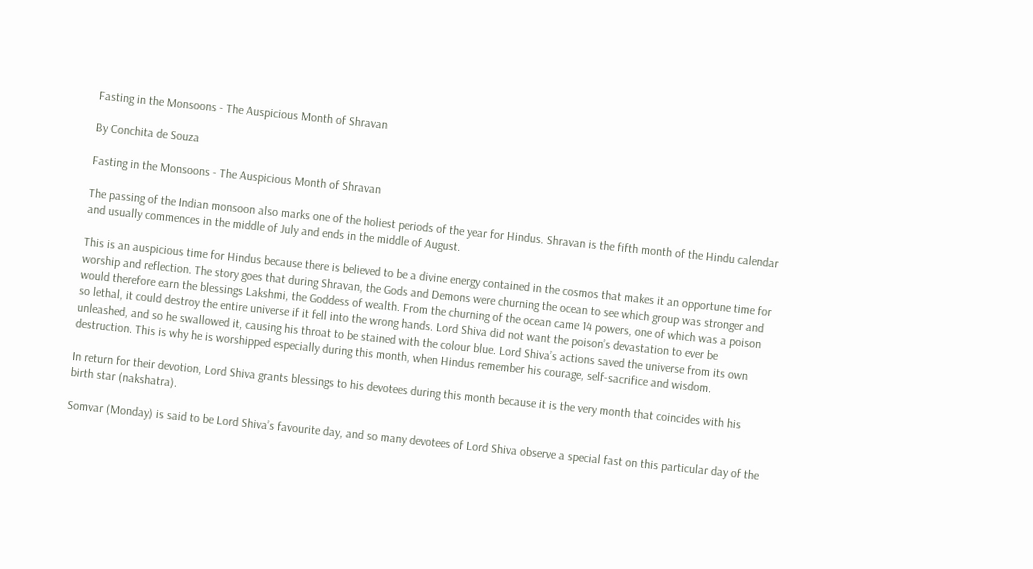Fasting in the Monsoons - The Auspicious Month of Shravan

By Conchita de Souza

Fasting in the Monsoons - The Auspicious Month of Shravan

The passing of the Indian monsoon also marks one of the holiest periods of the year for Hindus. Shravan is the fifth month of the Hindu calendar and usually commences in the middle of July and ends in the middle of August.

This is an auspicious time for Hindus because there is believed to be a divine energy contained in the cosmos that makes it an opportune time for worship and reflection. The story goes that during Shravan, the Gods and Demons were churning the ocean to see which group was stronger and would therefore earn the blessings Lakshmi, the Goddess of wealth. From the churning of the ocean came 14 powers, one of which was a poison so lethal, it could destroy the entire universe if it fell into the wrong hands. Lord Shiva did not want the poison’s devastation to ever be unleashed, and so he swallowed it, causing his throat to be stained with the colour blue. Lord Shiva’s actions saved the universe from its own destruction. This is why he is worshipped especially during this month, when Hindus remember his courage, self-sacrifice and wisdom.

In return for their devotion, Lord Shiva grants blessings to his devotees during this month because it is the very month that coincides with his birth star (nakshatra).

Somvar (Monday) is said to be Lord Shiva’s favourite day, and so many devotees of Lord Shiva observe a special fast on this particular day of the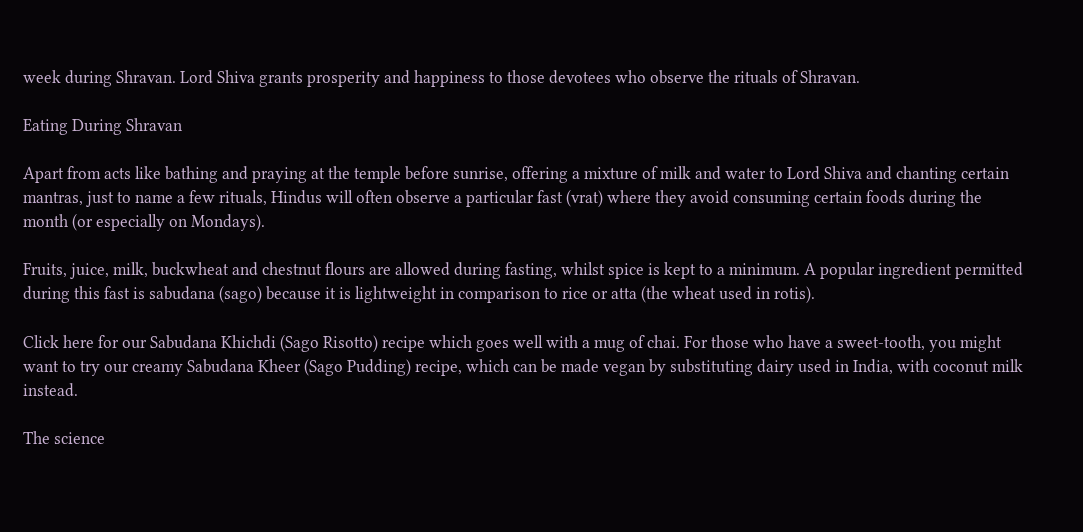week during Shravan. Lord Shiva grants prosperity and happiness to those devotees who observe the rituals of Shravan.

Eating During Shravan

Apart from acts like bathing and praying at the temple before sunrise, offering a mixture of milk and water to Lord Shiva and chanting certain mantras, just to name a few rituals, Hindus will often observe a particular fast (vrat) where they avoid consuming certain foods during the month (or especially on Mondays).

Fruits, juice, milk, buckwheat and chestnut flours are allowed during fasting, whilst spice is kept to a minimum. A popular ingredient permitted during this fast is sabudana (sago) because it is lightweight in comparison to rice or atta (the wheat used in rotis).

Click here for our Sabudana Khichdi (Sago Risotto) recipe which goes well with a mug of chai. For those who have a sweet-tooth, you might want to try our creamy Sabudana Kheer (Sago Pudding) recipe, which can be made vegan by substituting dairy used in India, with coconut milk instead.

The science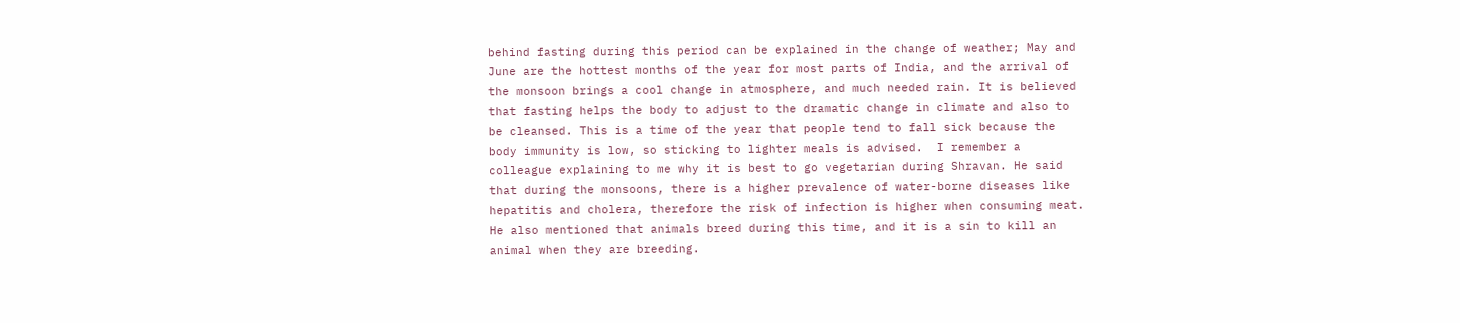behind fasting during this period can be explained in the change of weather; May and June are the hottest months of the year for most parts of India, and the arrival of the monsoon brings a cool change in atmosphere, and much needed rain. It is believed that fasting helps the body to adjust to the dramatic change in climate and also to be cleansed. This is a time of the year that people tend to fall sick because the body immunity is low, so sticking to lighter meals is advised.  I remember a colleague explaining to me why it is best to go vegetarian during Shravan. He said that during the monsoons, there is a higher prevalence of water-borne diseases like hepatitis and cholera, therefore the risk of infection is higher when consuming meat. He also mentioned that animals breed during this time, and it is a sin to kill an animal when they are breeding.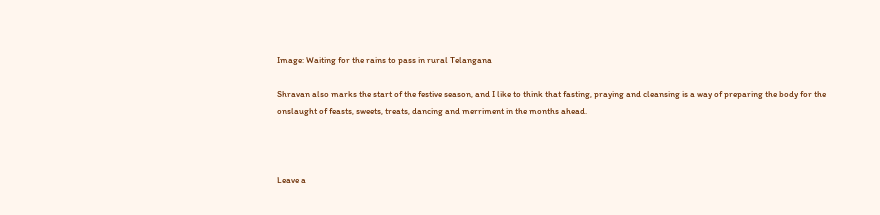Image: Waiting for the rains to pass in rural Telangana

Shravan also marks the start of the festive season, and I like to think that fasting, praying and cleansing is a way of preparing the body for the onslaught of feasts, sweets, treats, dancing and merriment in the months ahead.



Leave a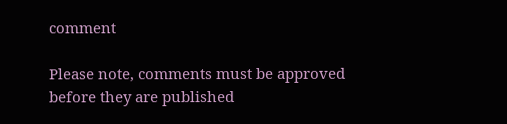comment

Please note, comments must be approved before they are published